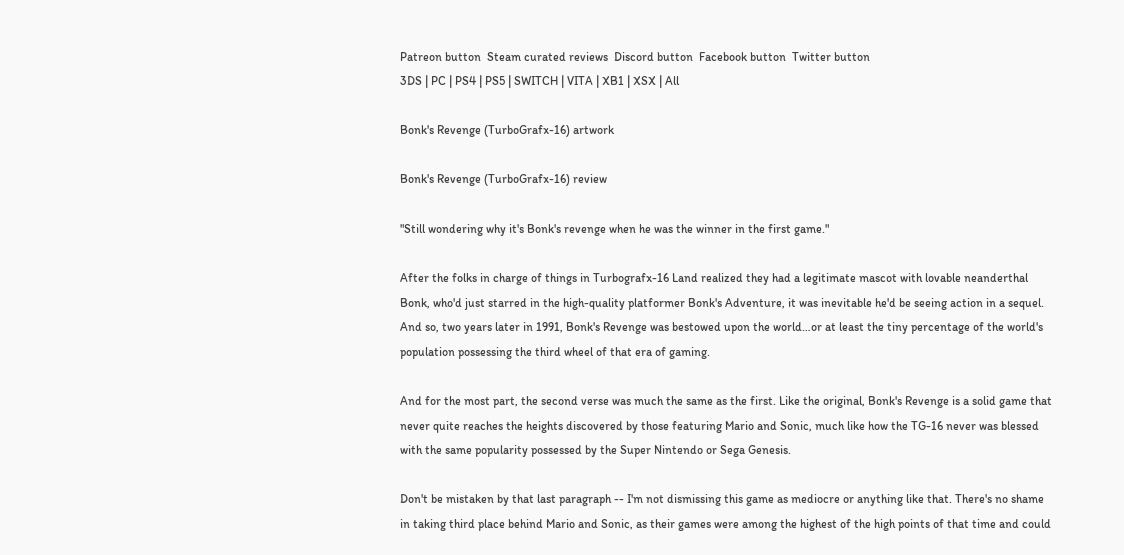Patreon button  Steam curated reviews  Discord button  Facebook button  Twitter button
3DS | PC | PS4 | PS5 | SWITCH | VITA | XB1 | XSX | All

Bonk's Revenge (TurboGrafx-16) artwork

Bonk's Revenge (TurboGrafx-16) review

"Still wondering why it's Bonk's revenge when he was the winner in the first game."

After the folks in charge of things in Turbografx-16 Land realized they had a legitimate mascot with lovable neanderthal Bonk, who'd just starred in the high-quality platformer Bonk's Adventure, it was inevitable he'd be seeing action in a sequel. And so, two years later in 1991, Bonk's Revenge was bestowed upon the world…or at least the tiny percentage of the world's population possessing the third wheel of that era of gaming.

And for the most part, the second verse was much the same as the first. Like the original, Bonk's Revenge is a solid game that never quite reaches the heights discovered by those featuring Mario and Sonic, much like how the TG-16 never was blessed with the same popularity possessed by the Super Nintendo or Sega Genesis.

Don't be mistaken by that last paragraph -- I'm not dismissing this game as mediocre or anything like that. There's no shame in taking third place behind Mario and Sonic, as their games were among the highest of the high points of that time and could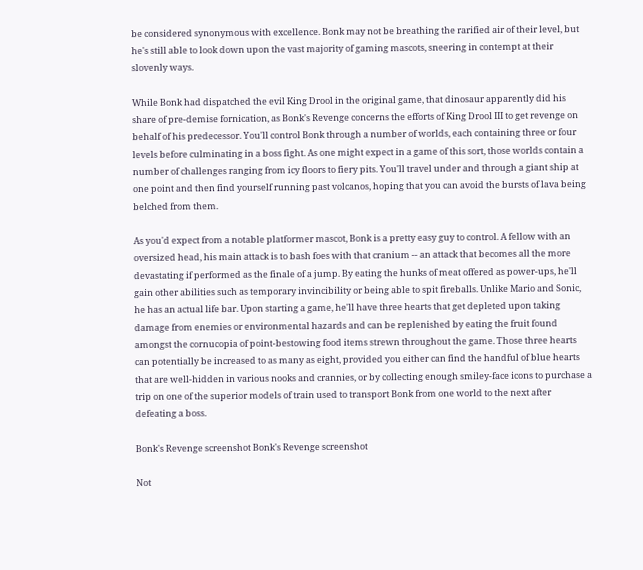be considered synonymous with excellence. Bonk may not be breathing the rarified air of their level, but he's still able to look down upon the vast majority of gaming mascots, sneering in contempt at their slovenly ways.

While Bonk had dispatched the evil King Drool in the original game, that dinosaur apparently did his share of pre-demise fornication, as Bonk's Revenge concerns the efforts of King Drool III to get revenge on behalf of his predecessor. You'll control Bonk through a number of worlds, each containing three or four levels before culminating in a boss fight. As one might expect in a game of this sort, those worlds contain a number of challenges ranging from icy floors to fiery pits. You'll travel under and through a giant ship at one point and then find yourself running past volcanos, hoping that you can avoid the bursts of lava being belched from them.

As you'd expect from a notable platformer mascot, Bonk is a pretty easy guy to control. A fellow with an oversized head, his main attack is to bash foes with that cranium -- an attack that becomes all the more devastating if performed as the finale of a jump. By eating the hunks of meat offered as power-ups, he'll gain other abilities such as temporary invincibility or being able to spit fireballs. Unlike Mario and Sonic, he has an actual life bar. Upon starting a game, he'll have three hearts that get depleted upon taking damage from enemies or environmental hazards and can be replenished by eating the fruit found amongst the cornucopia of point-bestowing food items strewn throughout the game. Those three hearts can potentially be increased to as many as eight, provided you either can find the handful of blue hearts that are well-hidden in various nooks and crannies, or by collecting enough smiley-face icons to purchase a trip on one of the superior models of train used to transport Bonk from one world to the next after defeating a boss.

Bonk's Revenge screenshot Bonk's Revenge screenshot

Not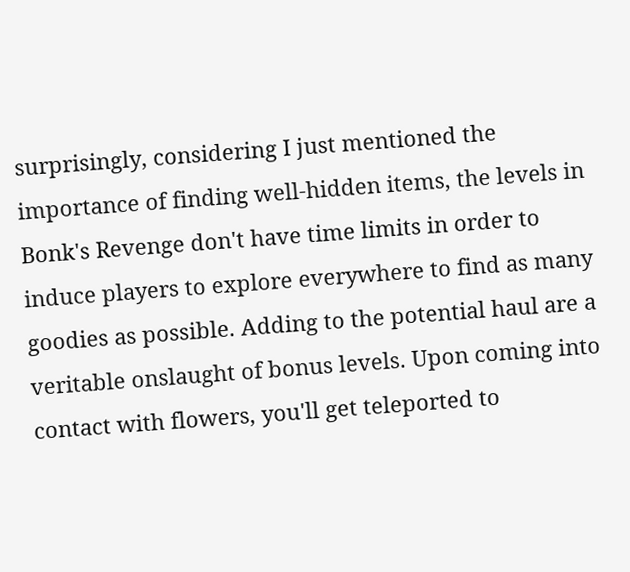surprisingly, considering I just mentioned the importance of finding well-hidden items, the levels in Bonk's Revenge don't have time limits in order to induce players to explore everywhere to find as many goodies as possible. Adding to the potential haul are a veritable onslaught of bonus levels. Upon coming into contact with flowers, you'll get teleported to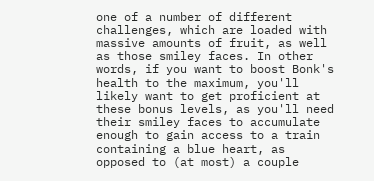one of a number of different challenges, which are loaded with massive amounts of fruit, as well as those smiley faces. In other words, if you want to boost Bonk's health to the maximum, you'll likely want to get proficient at these bonus levels, as you'll need their smiley faces to accumulate enough to gain access to a train containing a blue heart, as opposed to (at most) a couple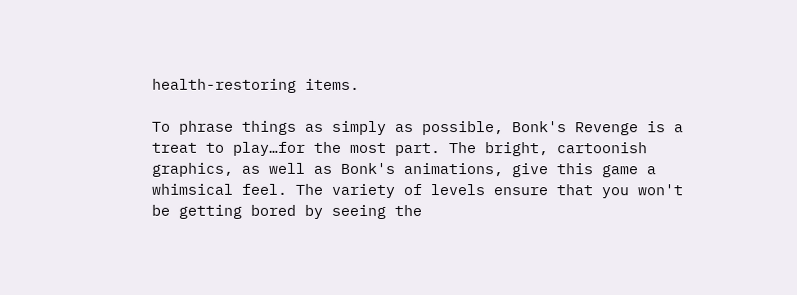health-restoring items.

To phrase things as simply as possible, Bonk's Revenge is a treat to play…for the most part. The bright, cartoonish graphics, as well as Bonk's animations, give this game a whimsical feel. The variety of levels ensure that you won't be getting bored by seeing the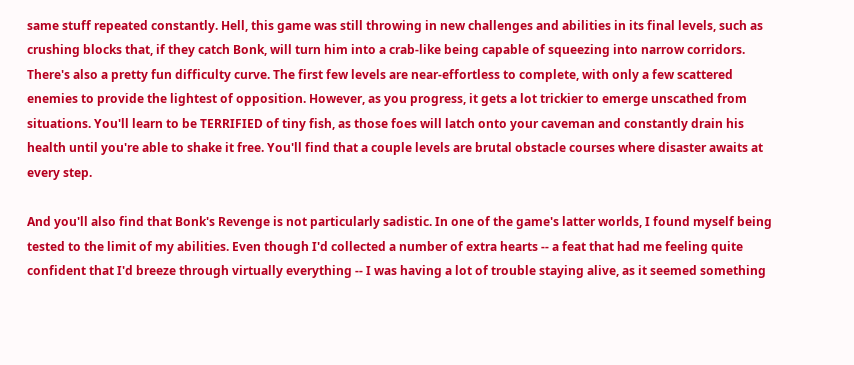same stuff repeated constantly. Hell, this game was still throwing in new challenges and abilities in its final levels, such as crushing blocks that, if they catch Bonk, will turn him into a crab-like being capable of squeezing into narrow corridors. There's also a pretty fun difficulty curve. The first few levels are near-effortless to complete, with only a few scattered enemies to provide the lightest of opposition. However, as you progress, it gets a lot trickier to emerge unscathed from situations. You'll learn to be TERRIFIED of tiny fish, as those foes will latch onto your caveman and constantly drain his health until you're able to shake it free. You'll find that a couple levels are brutal obstacle courses where disaster awaits at every step.

And you'll also find that Bonk's Revenge is not particularly sadistic. In one of the game's latter worlds, I found myself being tested to the limit of my abilities. Even though I'd collected a number of extra hearts -- a feat that had me feeling quite confident that I'd breeze through virtually everything -- I was having a lot of trouble staying alive, as it seemed something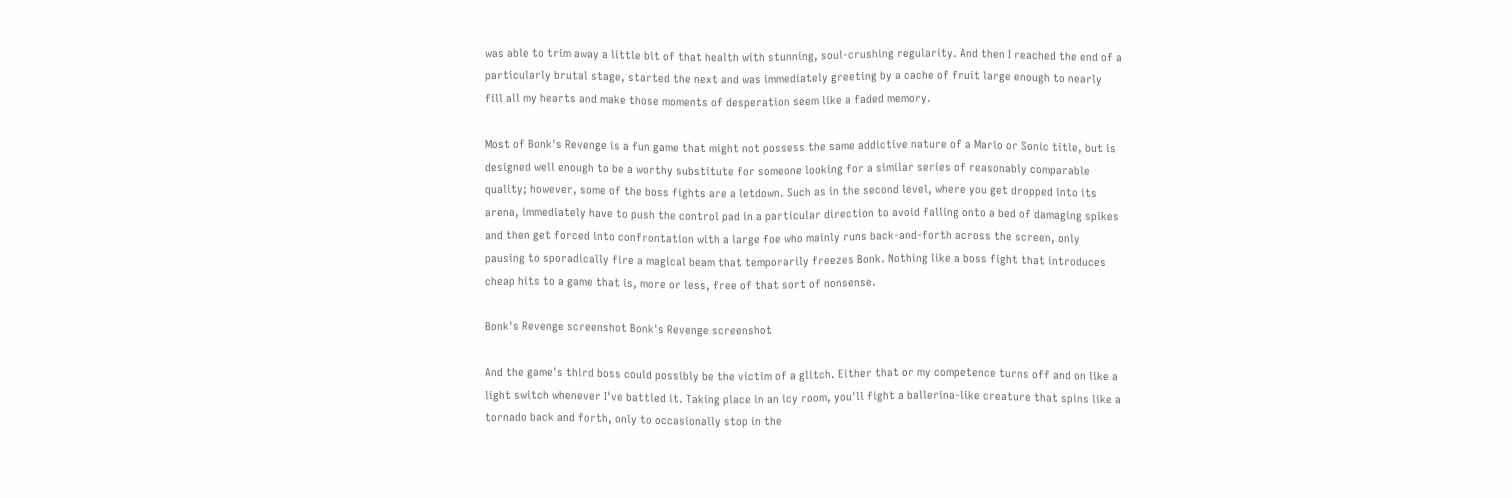was able to trim away a little bit of that health with stunning, soul-crushing regularity. And then I reached the end of a particularly brutal stage, started the next and was immediately greeting by a cache of fruit large enough to nearly fill all my hearts and make those moments of desperation seem like a faded memory.

Most of Bonk's Revenge is a fun game that might not possess the same addictive nature of a Mario or Sonic title, but is designed well enough to be a worthy substitute for someone looking for a similar series of reasonably comparable quality; however, some of the boss fights are a letdown. Such as in the second level, where you get dropped into its arena, immediately have to push the control pad in a particular direction to avoid falling onto a bed of damaging spikes and then get forced into confrontation with a large foe who mainly runs back-and-forth across the screen, only pausing to sporadically fire a magical beam that temporarily freezes Bonk. Nothing like a boss fight that introduces cheap hits to a game that is, more or less, free of that sort of nonsense.

Bonk's Revenge screenshot Bonk's Revenge screenshot

And the game's third boss could possibly be the victim of a glitch. Either that or my competence turns off and on like a light switch whenever I've battled it. Taking place in an icy room, you'll fight a ballerina-like creature that spins like a tornado back and forth, only to occasionally stop in the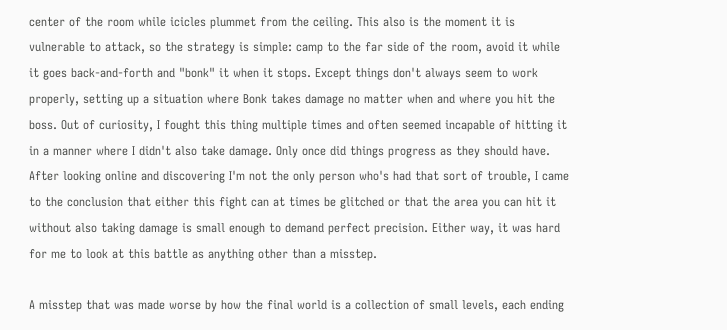center of the room while icicles plummet from the ceiling. This also is the moment it is vulnerable to attack, so the strategy is simple: camp to the far side of the room, avoid it while it goes back-and-forth and "bonk" it when it stops. Except things don't always seem to work properly, setting up a situation where Bonk takes damage no matter when and where you hit the boss. Out of curiosity, I fought this thing multiple times and often seemed incapable of hitting it in a manner where I didn't also take damage. Only once did things progress as they should have. After looking online and discovering I'm not the only person who's had that sort of trouble, I came to the conclusion that either this fight can at times be glitched or that the area you can hit it without also taking damage is small enough to demand perfect precision. Either way, it was hard for me to look at this battle as anything other than a misstep.

A misstep that was made worse by how the final world is a collection of small levels, each ending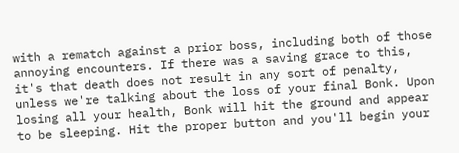with a rematch against a prior boss, including both of those annoying encounters. If there was a saving grace to this, it's that death does not result in any sort of penalty, unless we're talking about the loss of your final Bonk. Upon losing all your health, Bonk will hit the ground and appear to be sleeping. Hit the proper button and you'll begin your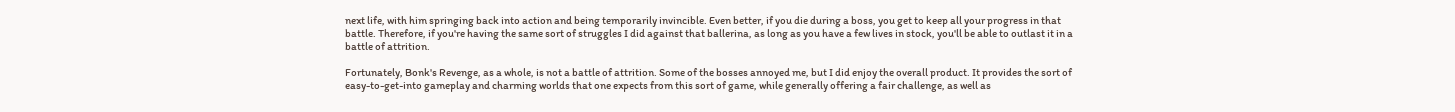next life, with him springing back into action and being temporarily invincible. Even better, if you die during a boss, you get to keep all your progress in that battle. Therefore, if you're having the same sort of struggles I did against that ballerina, as long as you have a few lives in stock, you'll be able to outlast it in a battle of attrition.

Fortunately, Bonk's Revenge, as a whole, is not a battle of attrition. Some of the bosses annoyed me, but I did enjoy the overall product. It provides the sort of easy-to-get-into gameplay and charming worlds that one expects from this sort of game, while generally offering a fair challenge, as well as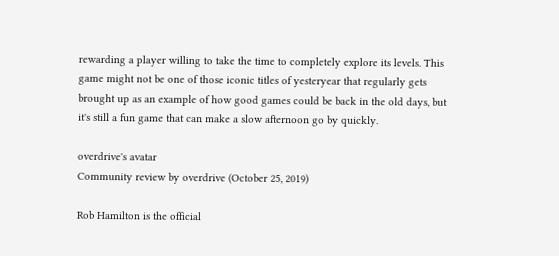rewarding a player willing to take the time to completely explore its levels. This game might not be one of those iconic titles of yesteryear that regularly gets brought up as an example of how good games could be back in the old days, but it's still a fun game that can make a slow afternoon go by quickly.

overdrive's avatar
Community review by overdrive (October 25, 2019)

Rob Hamilton is the official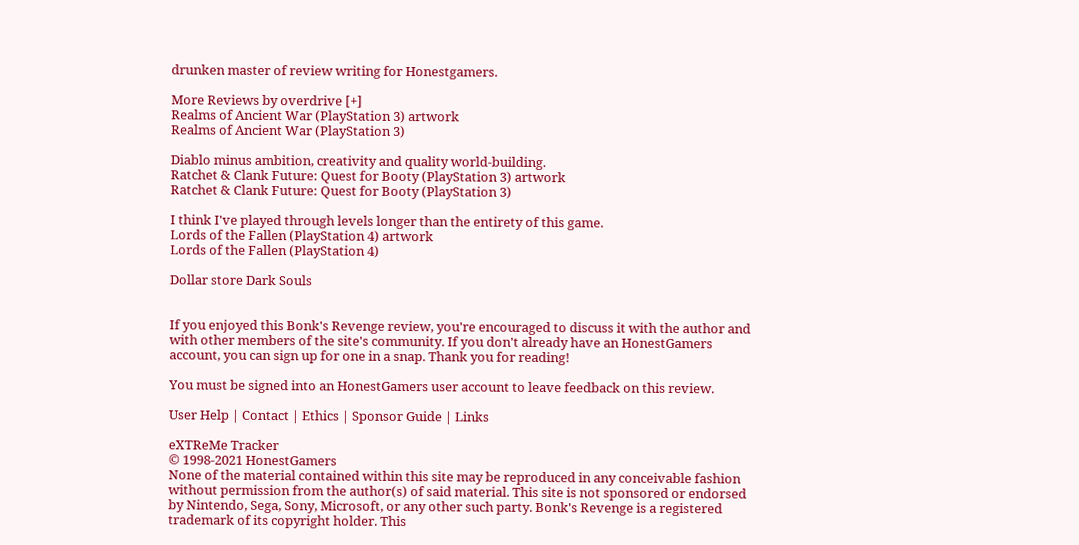drunken master of review writing for Honestgamers.

More Reviews by overdrive [+]
Realms of Ancient War (PlayStation 3) artwork
Realms of Ancient War (PlayStation 3)

Diablo minus ambition, creativity and quality world-building.
Ratchet & Clank Future: Quest for Booty (PlayStation 3) artwork
Ratchet & Clank Future: Quest for Booty (PlayStation 3)

I think I've played through levels longer than the entirety of this game.
Lords of the Fallen (PlayStation 4) artwork
Lords of the Fallen (PlayStation 4)

Dollar store Dark Souls


If you enjoyed this Bonk's Revenge review, you're encouraged to discuss it with the author and with other members of the site's community. If you don't already have an HonestGamers account, you can sign up for one in a snap. Thank you for reading!

You must be signed into an HonestGamers user account to leave feedback on this review.

User Help | Contact | Ethics | Sponsor Guide | Links

eXTReMe Tracker
© 1998-2021 HonestGamers
None of the material contained within this site may be reproduced in any conceivable fashion without permission from the author(s) of said material. This site is not sponsored or endorsed by Nintendo, Sega, Sony, Microsoft, or any other such party. Bonk's Revenge is a registered trademark of its copyright holder. This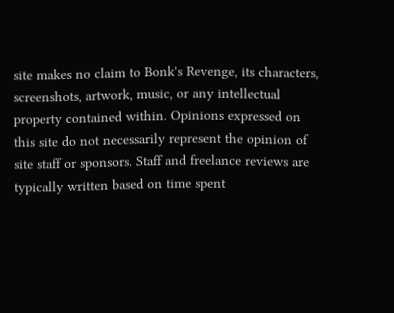site makes no claim to Bonk's Revenge, its characters, screenshots, artwork, music, or any intellectual property contained within. Opinions expressed on this site do not necessarily represent the opinion of site staff or sponsors. Staff and freelance reviews are typically written based on time spent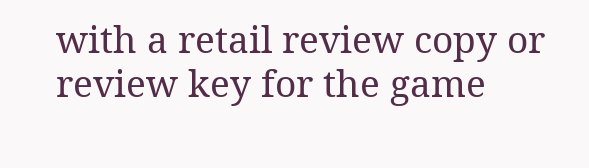with a retail review copy or review key for the game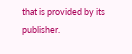that is provided by its publisher.